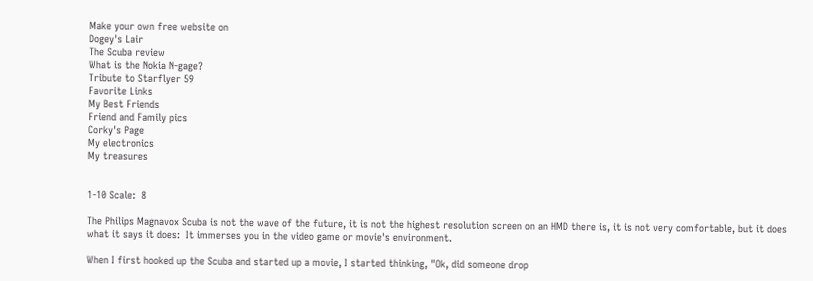Make your own free website on
Dogey's Lair
The Scuba review
What is the Nokia N-gage?
Tribute to Starflyer 59
Favorite Links
My Best Friends
Friend and Family pics
Corky's Page
My electronics
My treasures


1-10 Scale:  8

The Philips Magnavox Scuba is not the wave of the future, it is not the highest resolution screen on an HMD there is, it is not very comfortable, but it does what it says it does:  It immerses you in the video game or movie's environment.

When I first hooked up the Scuba and started up a movie, I started thinking, "Ok, did someone drop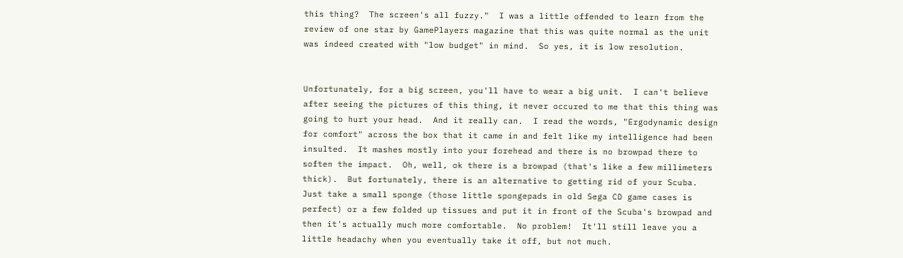this thing?  The screen's all fuzzy."  I was a little offended to learn from the review of one star by GamePlayers magazine that this was quite normal as the unit was indeed created with "low budget" in mind.  So yes, it is low resolution.


Unfortunately, for a big screen, you'll have to wear a big unit.  I can't believe after seeing the pictures of this thing, it never occured to me that this thing was going to hurt your head.  And it really can.  I read the words, "Ergodynamic design for comfort" across the box that it came in and felt like my intelligence had been insulted.  It mashes mostly into your forehead and there is no browpad there to soften the impact.  Oh, well, ok there is a browpad (that's like a few millimeters thick).  But fortunately, there is an alternative to getting rid of your Scuba.  Just take a small sponge (those little spongepads in old Sega CD game cases is perfect) or a few folded up tissues and put it in front of the Scuba's browpad and then it's actually much more comfortable.  No problem!  It'll still leave you a little headachy when you eventually take it off, but not much.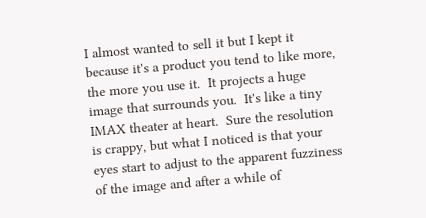I almost wanted to sell it but I kept it because it's a product you tend to like more, the more you use it.  It projects a huge image that surrounds you.  It's like a tiny IMAX theater at heart.  Sure the resolution is crappy, but what I noticed is that your eyes start to adjust to the apparent fuzziness of the image and after a while of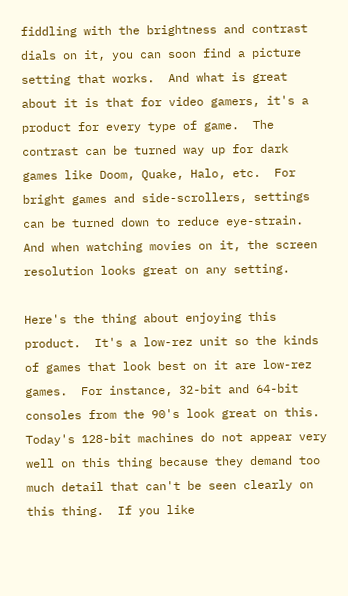fiddling with the brightness and contrast dials on it, you can soon find a picture setting that works.  And what is great about it is that for video gamers, it's a product for every type of game.  The contrast can be turned way up for dark games like Doom, Quake, Halo, etc.  For bright games and side-scrollers, settings can be turned down to reduce eye-strain.  And when watching movies on it, the screen resolution looks great on any setting.

Here's the thing about enjoying this product.  It's a low-rez unit so the kinds of games that look best on it are low-rez games.  For instance, 32-bit and 64-bit consoles from the 90's look great on this.  Today's 128-bit machines do not appear very well on this thing because they demand too much detail that can't be seen clearly on this thing.  If you like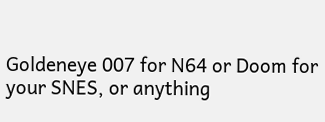Goldeneye 007 for N64 or Doom for your SNES, or anything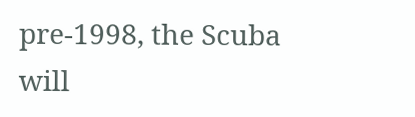pre-1998, the Scuba will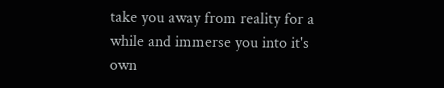take you away from reality for a while and immerse you into it's own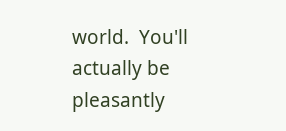world.  You'll actually be pleasantly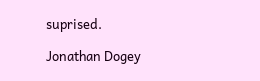suprised.

Jonathan Dogey